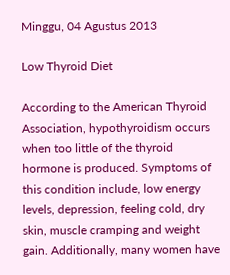Minggu, 04 Agustus 2013

Low Thyroid Diet

According to the American Thyroid Association, hypothyroidism occurs when too little of the thyroid hormone is produced. Symptoms of this condition include, low energy levels, depression, feeling cold, dry skin, muscle cramping and weight gain. Additionally, many women have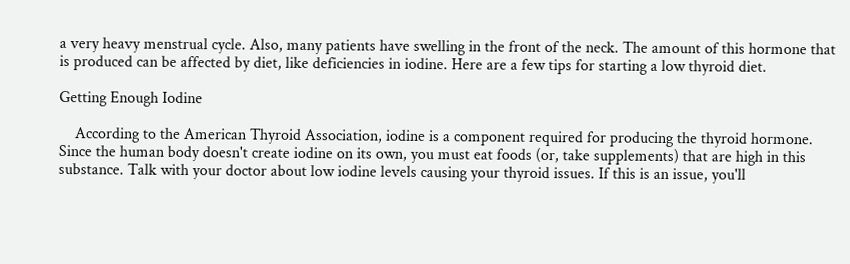a very heavy menstrual cycle. Also, many patients have swelling in the front of the neck. The amount of this hormone that is produced can be affected by diet, like deficiencies in iodine. Here are a few tips for starting a low thyroid diet.

Getting Enough Iodine

    According to the American Thyroid Association, iodine is a component required for producing the thyroid hormone. Since the human body doesn't create iodine on its own, you must eat foods (or, take supplements) that are high in this substance. Talk with your doctor about low iodine levels causing your thyroid issues. If this is an issue, you'll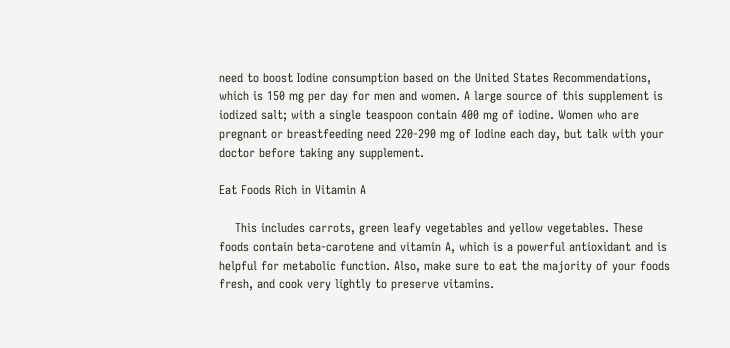need to boost Iodine consumption based on the United States Recommendations, which is 150 mg per day for men and women. A large source of this supplement is iodized salt; with a single teaspoon contain 400 mg of iodine. Women who are pregnant or breastfeeding need 220-290 mg of Iodine each day, but talk with your doctor before taking any supplement.

Eat Foods Rich in Vitamin A

    This includes carrots, green leafy vegetables and yellow vegetables. These foods contain beta-carotene and vitamin A, which is a powerful antioxidant and is helpful for metabolic function. Also, make sure to eat the majority of your foods fresh, and cook very lightly to preserve vitamins.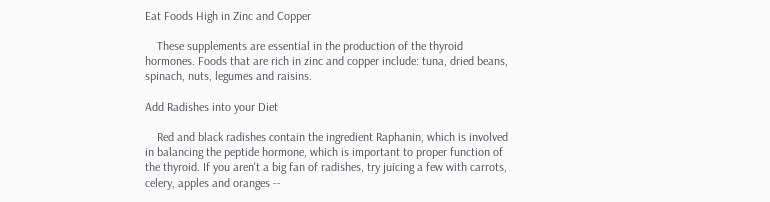Eat Foods High in Zinc and Copper

    These supplements are essential in the production of the thyroid hormones. Foods that are rich in zinc and copper include: tuna, dried beans, spinach, nuts, legumes and raisins.

Add Radishes into your Diet

    Red and black radishes contain the ingredient Raphanin, which is involved in balancing the peptide hormone, which is important to proper function of the thyroid. If you aren't a big fan of radishes, try juicing a few with carrots, celery, apples and oranges --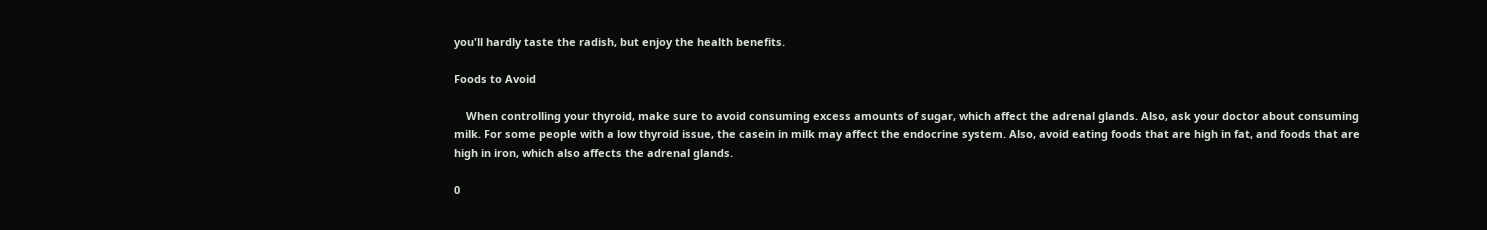you'll hardly taste the radish, but enjoy the health benefits.

Foods to Avoid

    When controlling your thyroid, make sure to avoid consuming excess amounts of sugar, which affect the adrenal glands. Also, ask your doctor about consuming milk. For some people with a low thyroid issue, the casein in milk may affect the endocrine system. Also, avoid eating foods that are high in fat, and foods that are high in iron, which also affects the adrenal glands.

0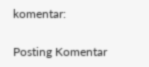komentar:

Posting Komentar